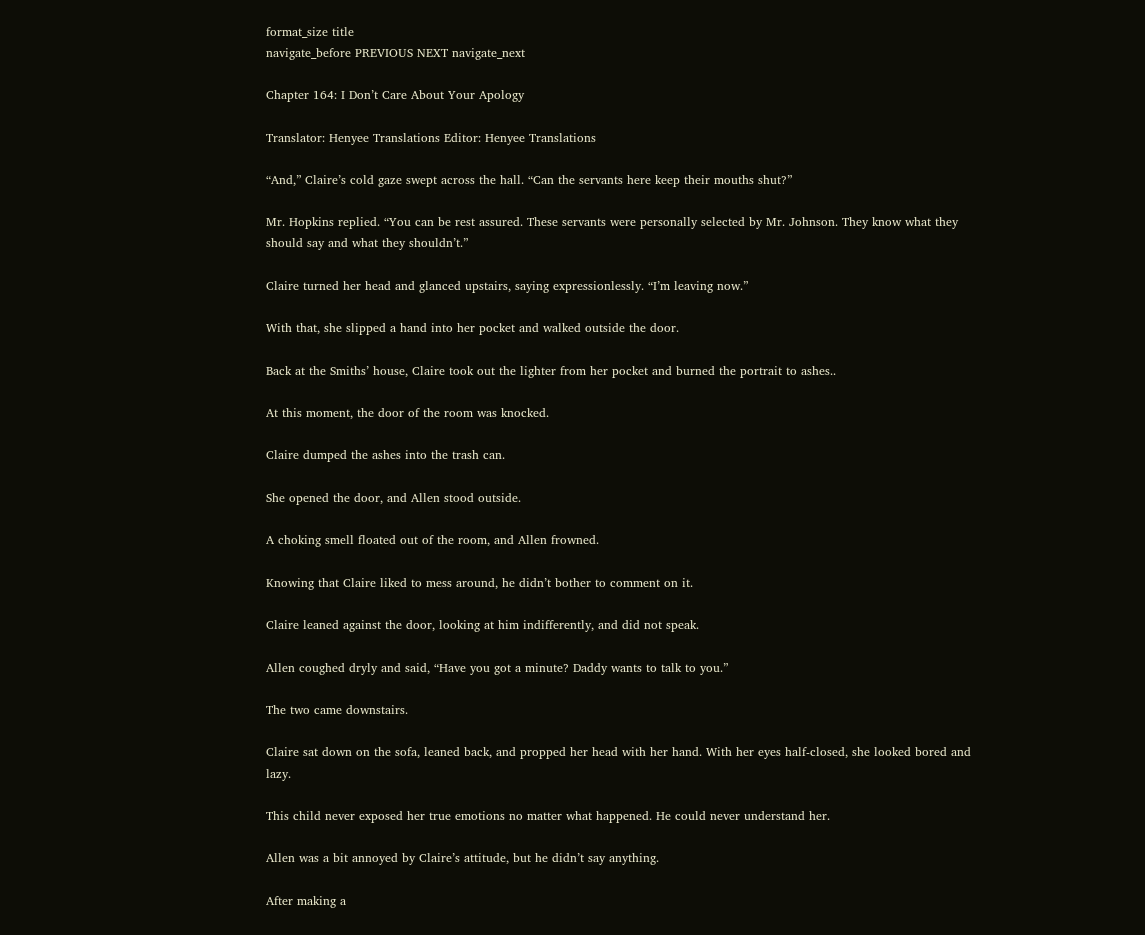format_size title
navigate_before PREVIOUS NEXT navigate_next

Chapter 164: I Don’t Care About Your Apology

Translator: Henyee Translations Editor: Henyee Translations

“And,” Claire’s cold gaze swept across the hall. “Can the servants here keep their mouths shut?”

Mr. Hopkins replied. “You can be rest assured. These servants were personally selected by Mr. Johnson. They know what they should say and what they shouldn’t.”

Claire turned her head and glanced upstairs, saying expressionlessly. “I’m leaving now.”

With that, she slipped a hand into her pocket and walked outside the door.

Back at the Smiths’ house, Claire took out the lighter from her pocket and burned the portrait to ashes..

At this moment, the door of the room was knocked.

Claire dumped the ashes into the trash can.

She opened the door, and Allen stood outside.

A choking smell floated out of the room, and Allen frowned.

Knowing that Claire liked to mess around, he didn’t bother to comment on it.

Claire leaned against the door, looking at him indifferently, and did not speak.

Allen coughed dryly and said, “Have you got a minute? Daddy wants to talk to you.”

The two came downstairs.

Claire sat down on the sofa, leaned back, and propped her head with her hand. With her eyes half-closed, she looked bored and lazy.

This child never exposed her true emotions no matter what happened. He could never understand her.

Allen was a bit annoyed by Claire’s attitude, but he didn’t say anything.

After making a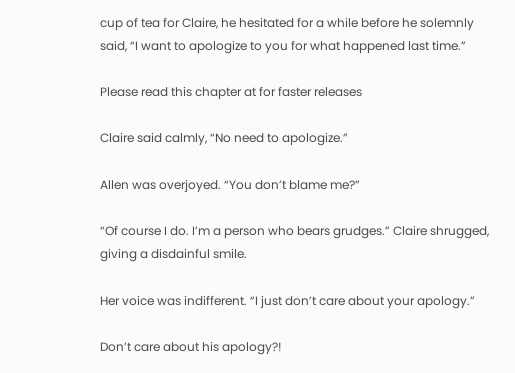cup of tea for Claire, he hesitated for a while before he solemnly said, “I want to apologize to you for what happened last time.”

Please read this chapter at for faster releases

Claire said calmly, “No need to apologize.”

Allen was overjoyed. “You don’t blame me?”

“Of course I do. I’m a person who bears grudges.” Claire shrugged, giving a disdainful smile.

Her voice was indifferent. “I just don’t care about your apology.”

Don’t care about his apology?!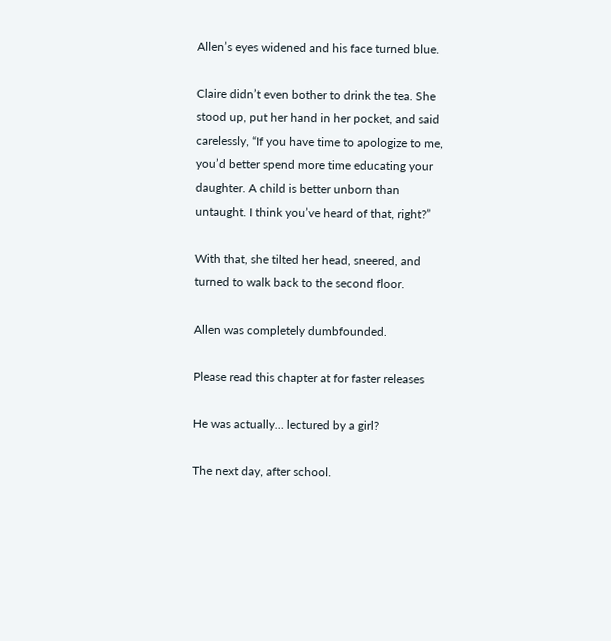Allen’s eyes widened and his face turned blue.

Claire didn’t even bother to drink the tea. She stood up, put her hand in her pocket, and said carelessly, “If you have time to apologize to me, you’d better spend more time educating your daughter. A child is better unborn than untaught. I think you’ve heard of that, right?”

With that, she tilted her head, sneered, and turned to walk back to the second floor.

Allen was completely dumbfounded.

Please read this chapter at for faster releases

He was actually… lectured by a girl?

The next day, after school.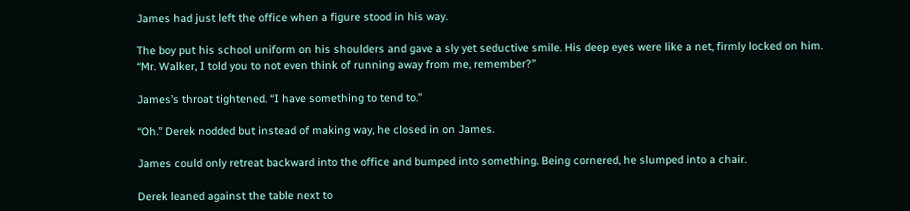James had just left the office when a figure stood in his way.

The boy put his school uniform on his shoulders and gave a sly yet seductive smile. His deep eyes were like a net, firmly locked on him. “Mr. Walker, I told you to not even think of running away from me, remember?”

James’s throat tightened. “I have something to tend to.”

“Oh.” Derek nodded but instead of making way, he closed in on James.

James could only retreat backward into the office and bumped into something. Being cornered, he slumped into a chair.

Derek leaned against the table next to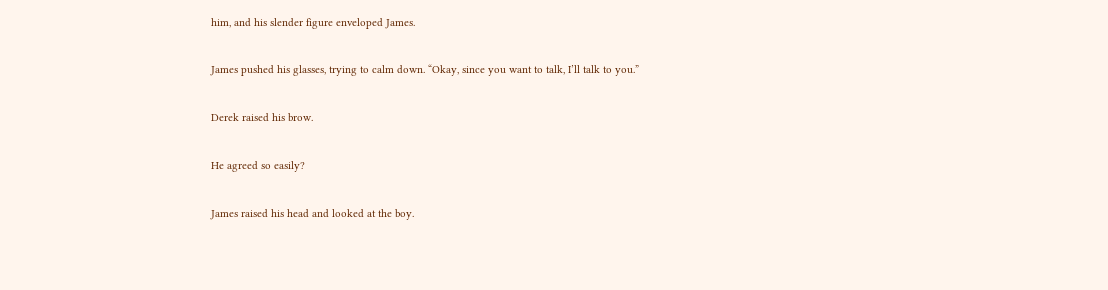him, and his slender figure enveloped James.

James pushed his glasses, trying to calm down. “Okay, since you want to talk, I’ll talk to you.”

Derek raised his brow.

He agreed so easily?

James raised his head and looked at the boy.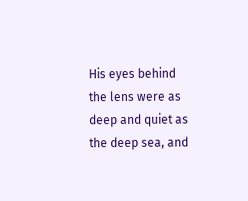His eyes behind the lens were as deep and quiet as the deep sea, and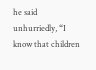he said unhurriedly, “I know that children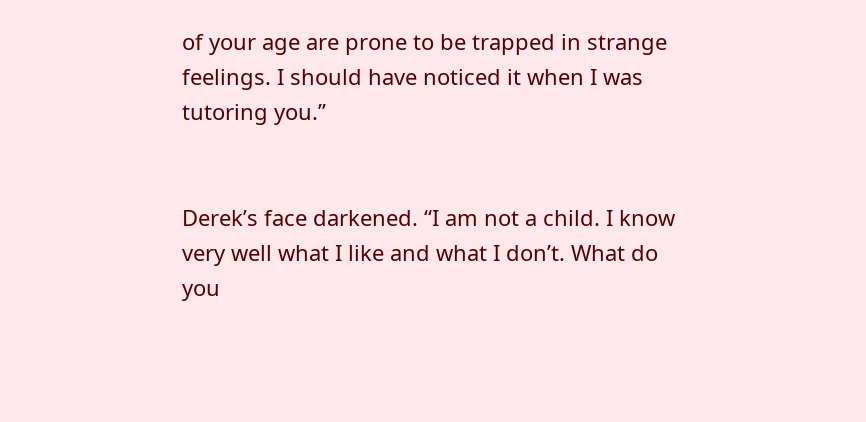of your age are prone to be trapped in strange feelings. I should have noticed it when I was tutoring you.”


Derek’s face darkened. “I am not a child. I know very well what I like and what I don’t. What do you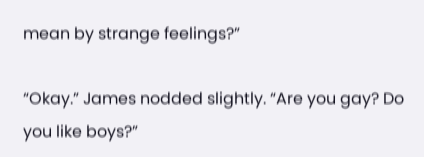mean by strange feelings?”

“Okay.” James nodded slightly. “Are you gay? Do you like boys?”